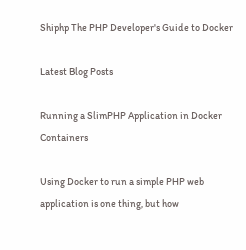Shiphp The PHP Developer's Guide to Docker

Latest Blog Posts

Running a SlimPHP Application in Docker Containers

Using Docker to run a simple PHP web application is one thing, but how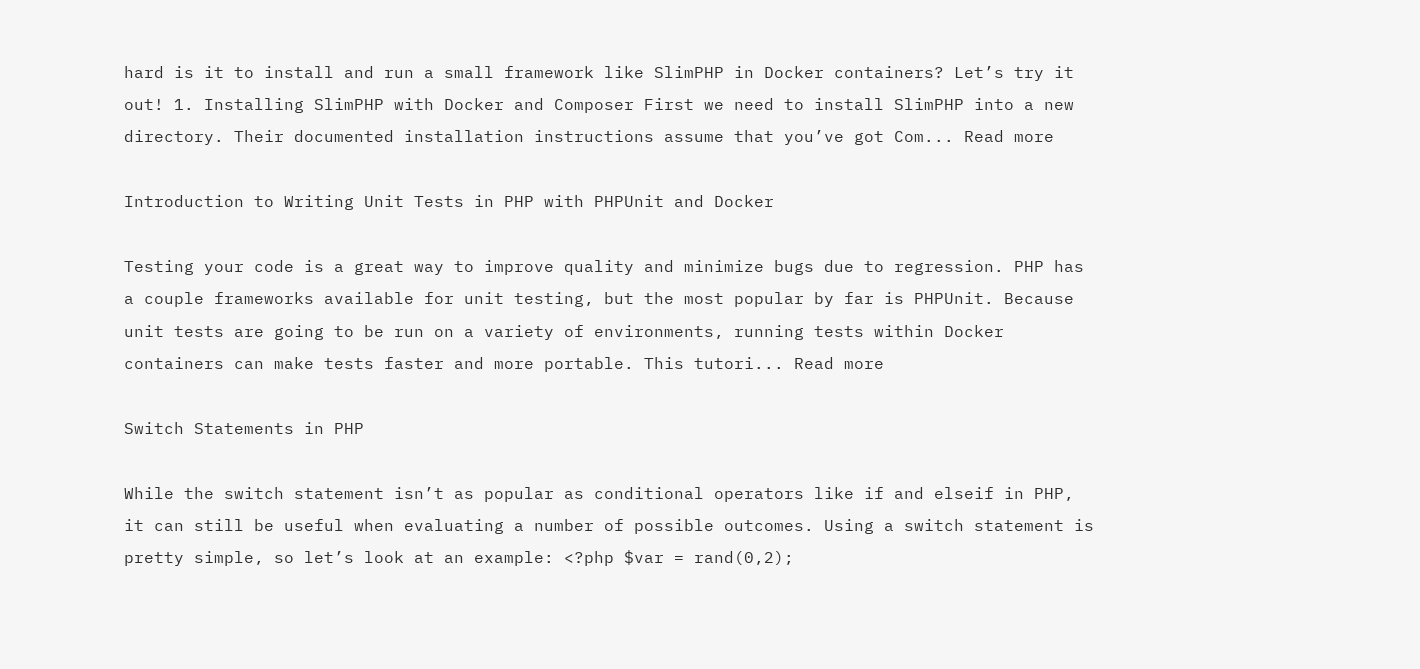hard is it to install and run a small framework like SlimPHP in Docker containers? Let’s try it out! 1. Installing SlimPHP with Docker and Composer First we need to install SlimPHP into a new directory. Their documented installation instructions assume that you’ve got Com... Read more

Introduction to Writing Unit Tests in PHP with PHPUnit and Docker

Testing your code is a great way to improve quality and minimize bugs due to regression. PHP has a couple frameworks available for unit testing, but the most popular by far is PHPUnit. Because unit tests are going to be run on a variety of environments, running tests within Docker containers can make tests faster and more portable. This tutori... Read more

Switch Statements in PHP

While the switch statement isn’t as popular as conditional operators like if and elseif in PHP, it can still be useful when evaluating a number of possible outcomes. Using a switch statement is pretty simple, so let’s look at an example: <?php $var = rand(0,2);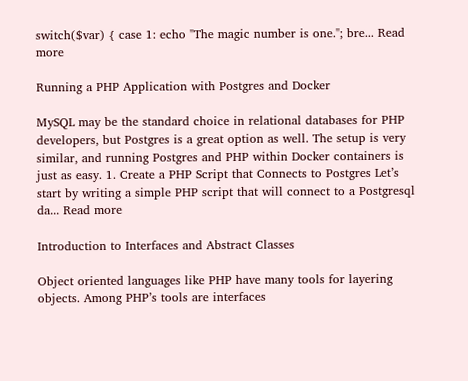switch($var) { case 1: echo "The magic number is one."; bre... Read more

Running a PHP Application with Postgres and Docker

MySQL may be the standard choice in relational databases for PHP developers, but Postgres is a great option as well. The setup is very similar, and running Postgres and PHP within Docker containers is just as easy. 1. Create a PHP Script that Connects to Postgres Let’s start by writing a simple PHP script that will connect to a Postgresql da... Read more

Introduction to Interfaces and Abstract Classes

Object oriented languages like PHP have many tools for layering objects. Among PHP’s tools are interfaces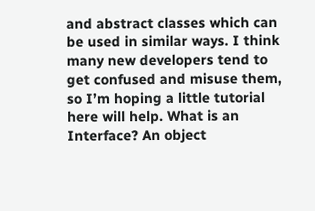and abstract classes which can be used in similar ways. I think many new developers tend to get confused and misuse them, so I’m hoping a little tutorial here will help. What is an Interface? An object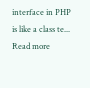interface in PHP is like a class te... Read more